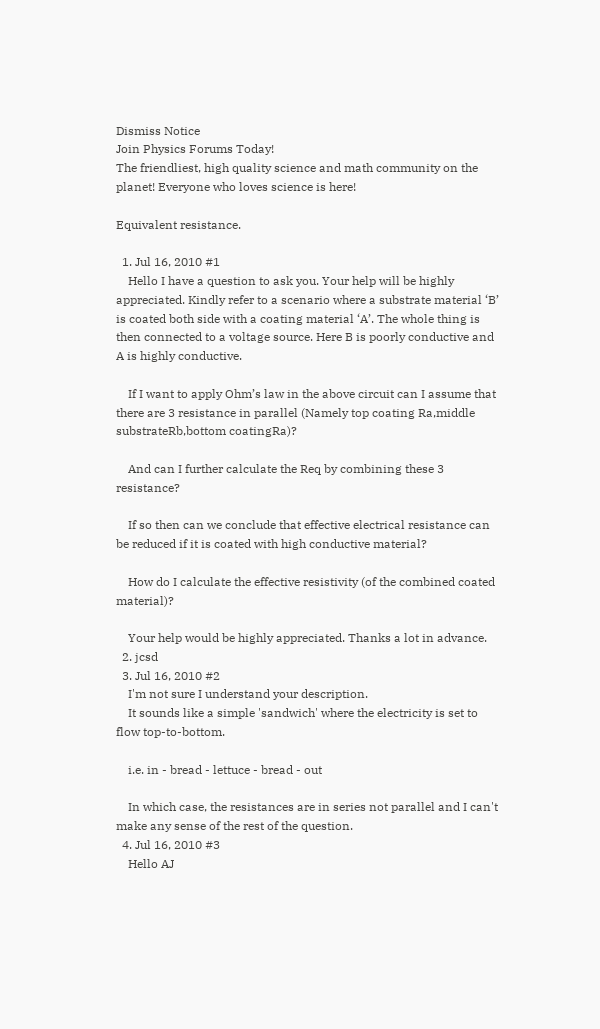Dismiss Notice
Join Physics Forums Today!
The friendliest, high quality science and math community on the planet! Everyone who loves science is here!

Equivalent resistance.

  1. Jul 16, 2010 #1
    Hello I have a question to ask you. Your help will be highly appreciated. Kindly refer to a scenario where a substrate material ‘B’ is coated both side with a coating material ‘A’. The whole thing is then connected to a voltage source. Here B is poorly conductive and A is highly conductive.

    If I want to apply Ohm’s law in the above circuit can I assume that there are 3 resistance in parallel (Namely top coating Ra,middle substrateRb,bottom coatingRa)?

    And can I further calculate the Req by combining these 3 resistance?

    If so then can we conclude that effective electrical resistance can be reduced if it is coated with high conductive material?

    How do I calculate the effective resistivity (of the combined coated material)?

    Your help would be highly appreciated. Thanks a lot in advance.
  2. jcsd
  3. Jul 16, 2010 #2
    I'm not sure I understand your description.
    It sounds like a simple 'sandwich' where the electricity is set to flow top-to-bottom.

    i.e. in - bread - lettuce - bread - out

    In which case, the resistances are in series not parallel and I can't make any sense of the rest of the question.
  4. Jul 16, 2010 #3
    Hello AJ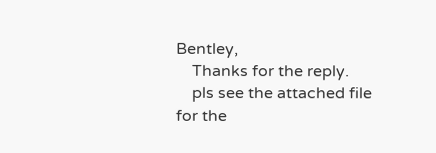Bentley,
    Thanks for the reply.
    pls see the attached file for the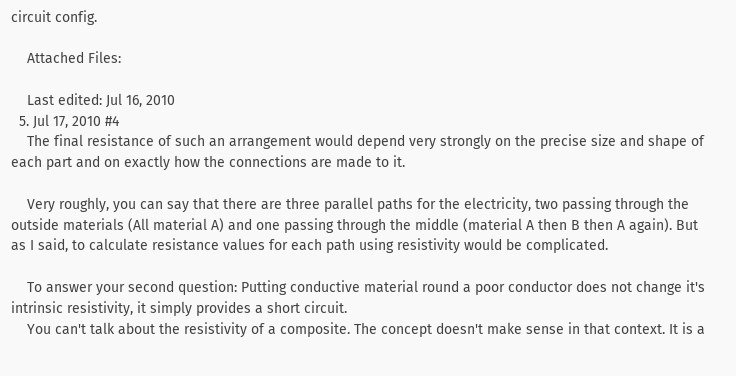circuit config.

    Attached Files:

    Last edited: Jul 16, 2010
  5. Jul 17, 2010 #4
    The final resistance of such an arrangement would depend very strongly on the precise size and shape of each part and on exactly how the connections are made to it.

    Very roughly, you can say that there are three parallel paths for the electricity, two passing through the outside materials (All material A) and one passing through the middle (material A then B then A again). But as I said, to calculate resistance values for each path using resistivity would be complicated.

    To answer your second question: Putting conductive material round a poor conductor does not change it's intrinsic resistivity, it simply provides a short circuit.
    You can't talk about the resistivity of a composite. The concept doesn't make sense in that context. It is a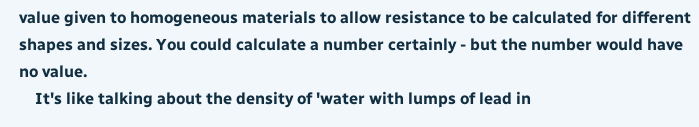value given to homogeneous materials to allow resistance to be calculated for different shapes and sizes. You could calculate a number certainly - but the number would have no value.
    It's like talking about the density of 'water with lumps of lead in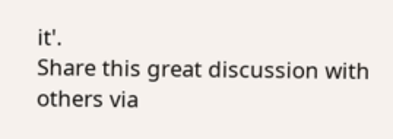it'.
Share this great discussion with others via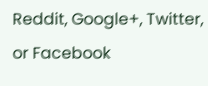Reddit, Google+, Twitter, or Facebook